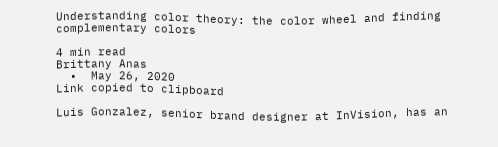Understanding color theory: the color wheel and finding complementary colors

4 min read
Brittany Anas
  •  May 26, 2020
Link copied to clipboard

Luis Gonzalez, senior brand designer at InVision, has an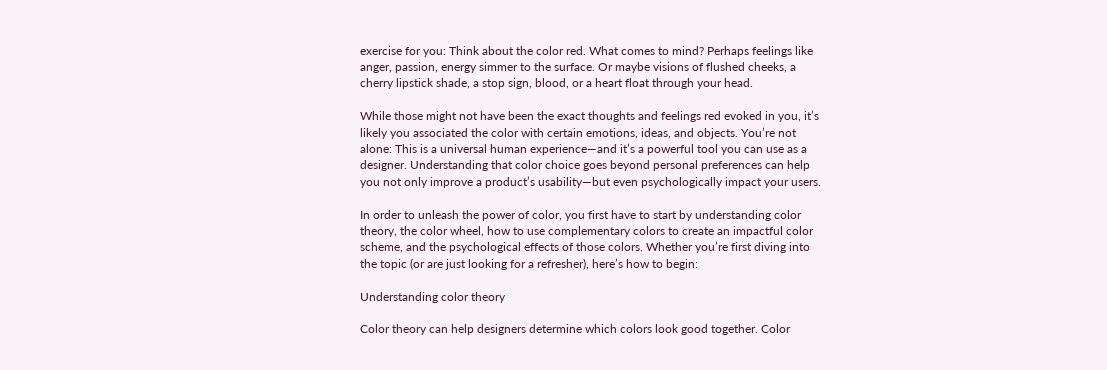exercise for you: Think about the color red. What comes to mind? Perhaps feelings like anger, passion, energy simmer to the surface. Or maybe visions of flushed cheeks, a cherry lipstick shade, a stop sign, blood, or a heart float through your head.

While those might not have been the exact thoughts and feelings red evoked in you, it’s likely you associated the color with certain emotions, ideas, and objects. You’re not alone: This is a universal human experience—and it’s a powerful tool you can use as a designer. Understanding that color choice goes beyond personal preferences can help you not only improve a product’s usability—but even psychologically impact your users.

In order to unleash the power of color, you first have to start by understanding color theory, the color wheel, how to use complementary colors to create an impactful color scheme, and the psychological effects of those colors. Whether you’re first diving into the topic (or are just looking for a refresher), here’s how to begin:

Understanding color theory

Color theory can help designers determine which colors look good together. Color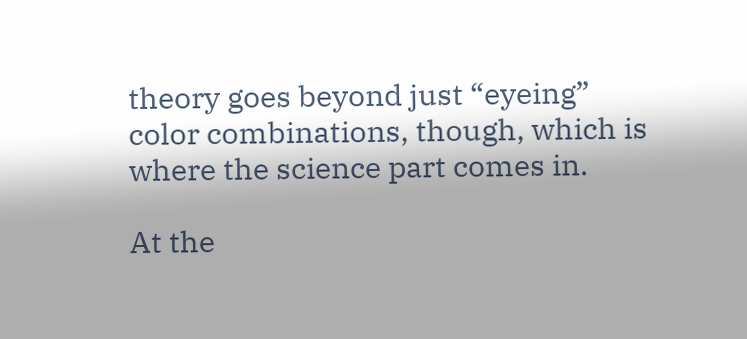theory goes beyond just “eyeing” color combinations, though, which is where the science part comes in.

At the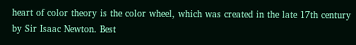heart of color theory is the color wheel, which was created in the late 17th century by Sir Isaac Newton. Best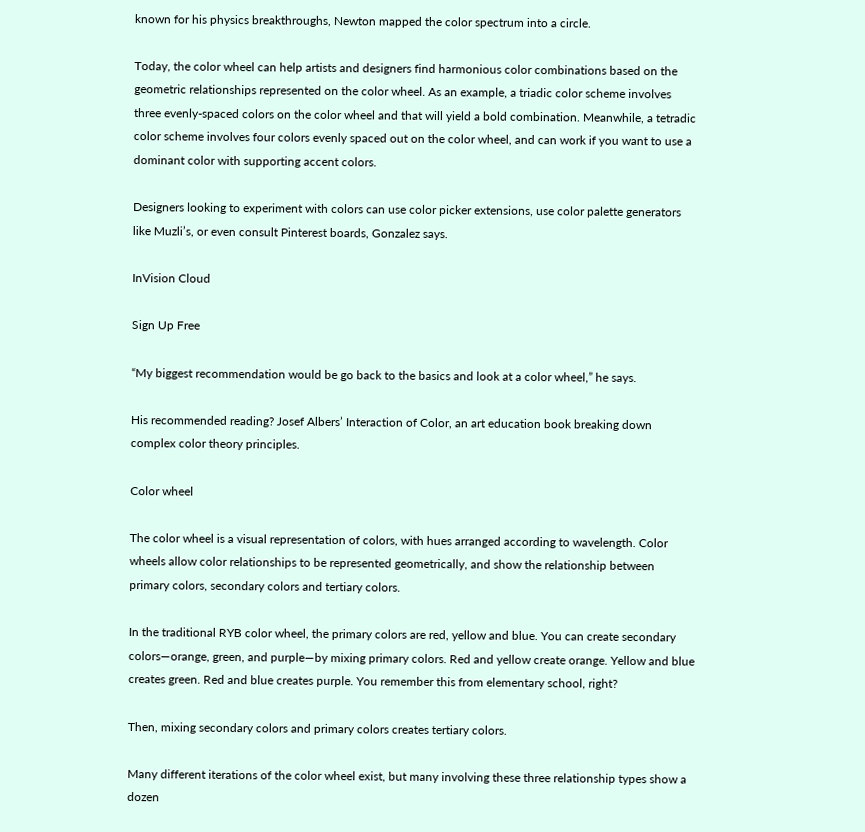known for his physics breakthroughs, Newton mapped the color spectrum into a circle.

Today, the color wheel can help artists and designers find harmonious color combinations based on the geometric relationships represented on the color wheel. As an example, a triadic color scheme involves three evenly-spaced colors on the color wheel and that will yield a bold combination. Meanwhile, a tetradic color scheme involves four colors evenly spaced out on the color wheel, and can work if you want to use a dominant color with supporting accent colors.

Designers looking to experiment with colors can use color picker extensions, use color palette generators like Muzli’s, or even consult Pinterest boards, Gonzalez says.

InVision Cloud

Sign Up Free

“My biggest recommendation would be go back to the basics and look at a color wheel,” he says.

His recommended reading? Josef Albers’ Interaction of Color, an art education book breaking down complex color theory principles.

Color wheel

The color wheel is a visual representation of colors, with hues arranged according to wavelength. Color wheels allow color relationships to be represented geometrically, and show the relationship between primary colors, secondary colors and tertiary colors.

In the traditional RYB color wheel, the primary colors are red, yellow and blue. You can create secondary colors—orange, green, and purple—by mixing primary colors. Red and yellow create orange. Yellow and blue creates green. Red and blue creates purple. You remember this from elementary school, right?

Then, mixing secondary colors and primary colors creates tertiary colors.

Many different iterations of the color wheel exist, but many involving these three relationship types show a dozen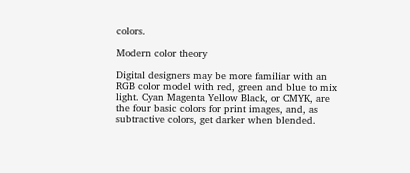colors.

Modern color theory

Digital designers may be more familiar with an RGB color model with red, green and blue to mix light. Cyan Magenta Yellow Black, or CMYK, are the four basic colors for print images, and, as subtractive colors, get darker when blended.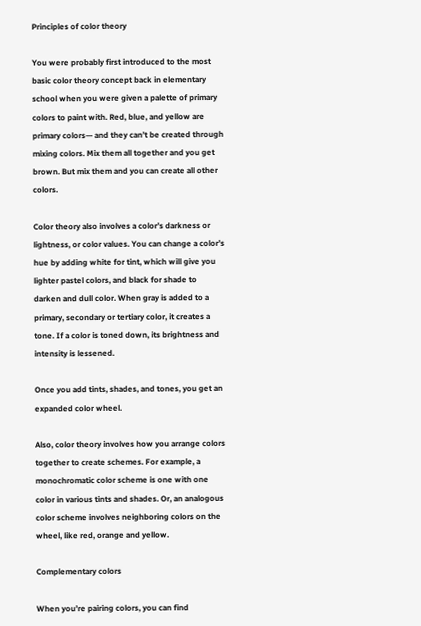Principles of color theory

You were probably first introduced to the most basic color theory concept back in elementary school when you were given a palette of primary colors to paint with. Red, blue, and yellow are primary colors— and they can’t be created through mixing colors. Mix them all together and you get brown. But mix them and you can create all other colors.

Color theory also involves a color’s darkness or lightness, or color values. You can change a color’s hue by adding white for tint, which will give you lighter pastel colors, and black for shade to darken and dull color. When gray is added to a primary, secondary or tertiary color, it creates a tone. If a color is toned down, its brightness and intensity is lessened.

Once you add tints, shades, and tones, you get an expanded color wheel.

Also, color theory involves how you arrange colors together to create schemes. For example, a monochromatic color scheme is one with one color in various tints and shades. Or, an analogous color scheme involves neighboring colors on the wheel, like red, orange and yellow.

Complementary colors

When you’re pairing colors, you can find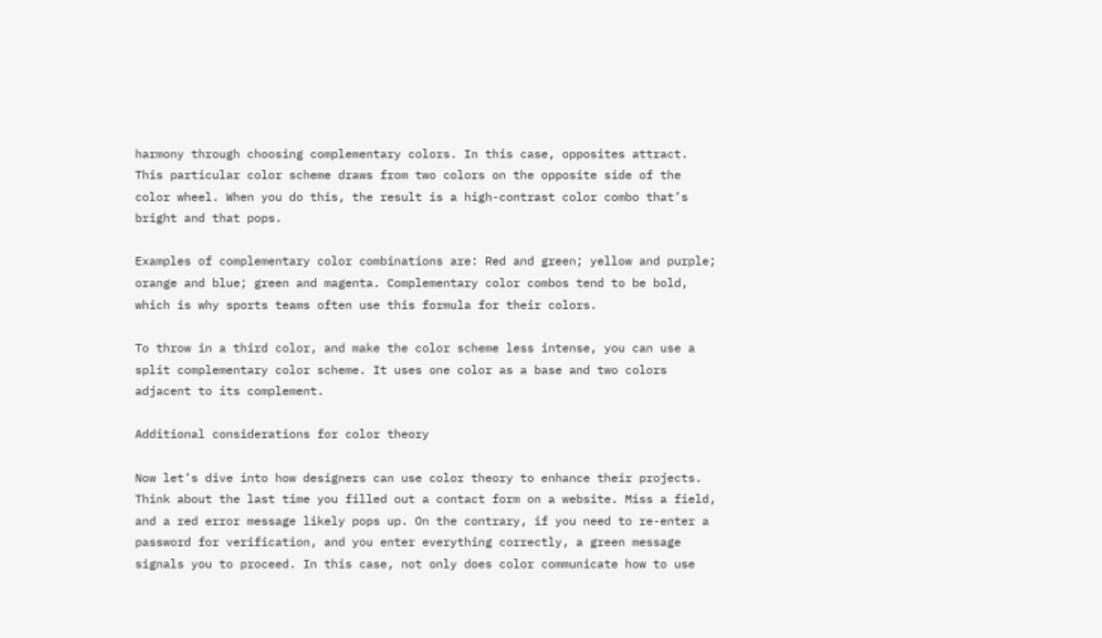harmony through choosing complementary colors. In this case, opposites attract. This particular color scheme draws from two colors on the opposite side of the color wheel. When you do this, the result is a high-contrast color combo that’s bright and that pops.

Examples of complementary color combinations are: Red and green; yellow and purple; orange and blue; green and magenta. Complementary color combos tend to be bold, which is why sports teams often use this formula for their colors.

To throw in a third color, and make the color scheme less intense, you can use a split complementary color scheme. It uses one color as a base and two colors adjacent to its complement.

Additional considerations for color theory

Now let’s dive into how designers can use color theory to enhance their projects. Think about the last time you filled out a contact form on a website. Miss a field, and a red error message likely pops up. On the contrary, if you need to re-enter a password for verification, and you enter everything correctly, a green message signals you to proceed. In this case, not only does color communicate how to use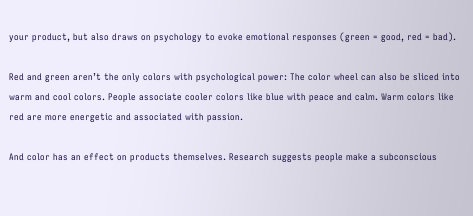your product, but also draws on psychology to evoke emotional responses (green = good, red = bad).

Red and green aren’t the only colors with psychological power: The color wheel can also be sliced into warm and cool colors. People associate cooler colors like blue with peace and calm. Warm colors like red are more energetic and associated with passion.

And color has an effect on products themselves. Research suggests people make a subconscious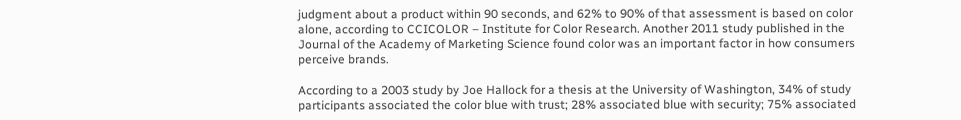judgment about a product within 90 seconds, and 62% to 90% of that assessment is based on color alone, according to CCICOLOR – Institute for Color Research. Another 2011 study published in the Journal of the Academy of Marketing Science found color was an important factor in how consumers perceive brands.

According to a 2003 study by Joe Hallock for a thesis at the University of Washington, 34% of study participants associated the color blue with trust; 28% associated blue with security; 75% associated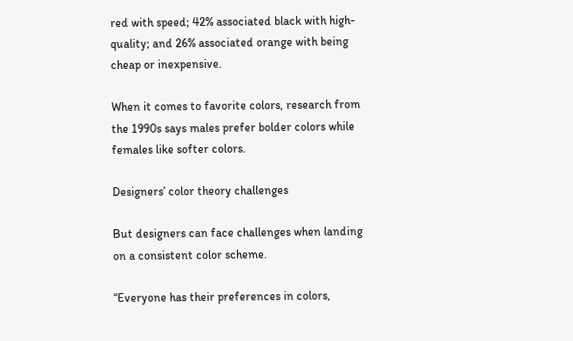red with speed; 42% associated black with high-quality; and 26% associated orange with being cheap or inexpensive.

When it comes to favorite colors, research from the 1990s says males prefer bolder colors while females like softer colors.

Designers’ color theory challenges

But designers can face challenges when landing on a consistent color scheme.

“Everyone has their preferences in colors,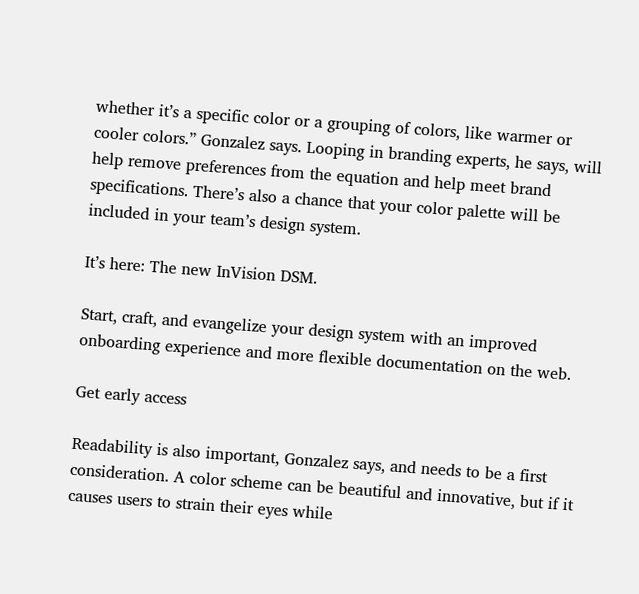whether it’s a specific color or a grouping of colors, like warmer or cooler colors.” Gonzalez says. Looping in branding experts, he says, will help remove preferences from the equation and help meet brand specifications. There’s also a chance that your color palette will be included in your team’s design system.

It’s here: The new InVision DSM.

Start, craft, and evangelize your design system with an improved onboarding experience and more flexible documentation on the web.

Get early access

Readability is also important, Gonzalez says, and needs to be a first consideration. A color scheme can be beautiful and innovative, but if it causes users to strain their eyes while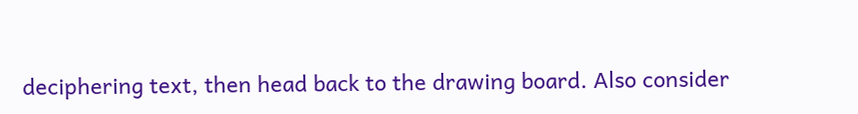deciphering text, then head back to the drawing board. Also consider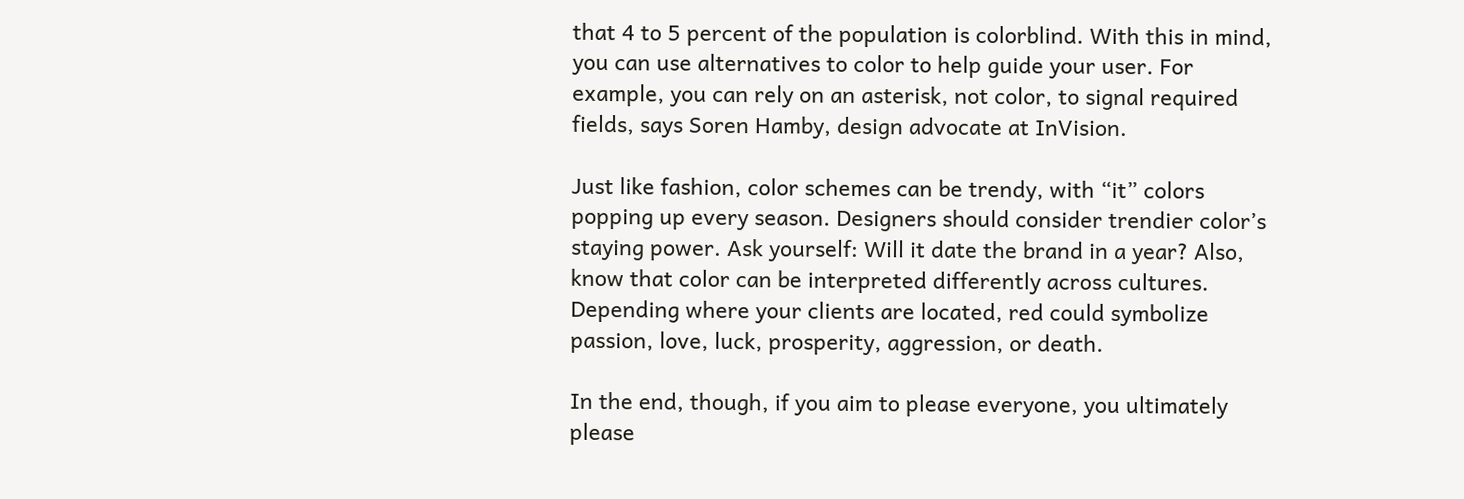that 4 to 5 percent of the population is colorblind. With this in mind, you can use alternatives to color to help guide your user. For example, you can rely on an asterisk, not color, to signal required fields, says Soren Hamby, design advocate at InVision.

Just like fashion, color schemes can be trendy, with “it” colors popping up every season. Designers should consider trendier color’s staying power. Ask yourself: Will it date the brand in a year? Also, know that color can be interpreted differently across cultures. Depending where your clients are located, red could symbolize passion, love, luck, prosperity, aggression, or death.

In the end, though, if you aim to please everyone, you ultimately please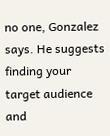no one, Gonzalez says. He suggests finding your target audience and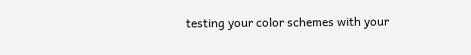testing your color schemes with your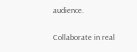audience.

Collaborate in real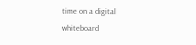time on a digital whiteboard